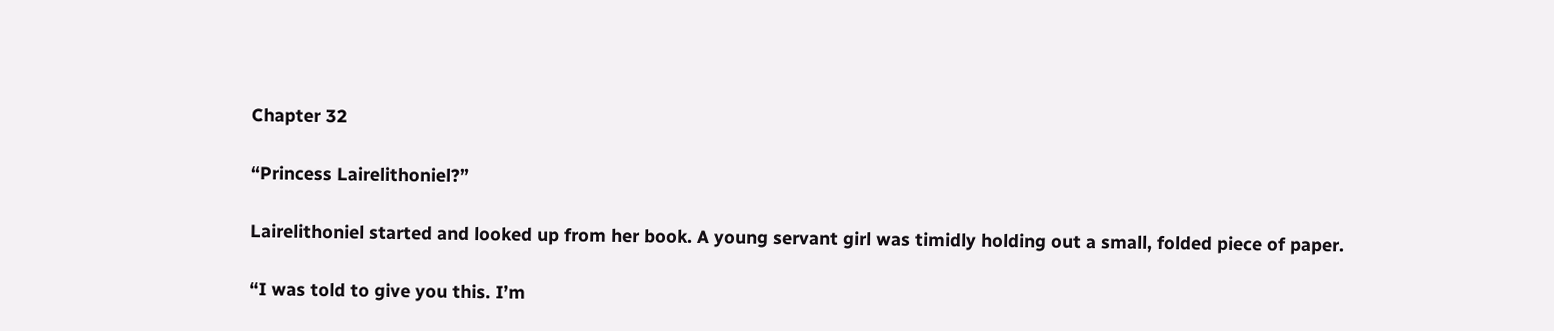Chapter 32

“Princess Lairelithoniel?”

Lairelithoniel started and looked up from her book. A young servant girl was timidly holding out a small, folded piece of paper.

“I was told to give you this. I’m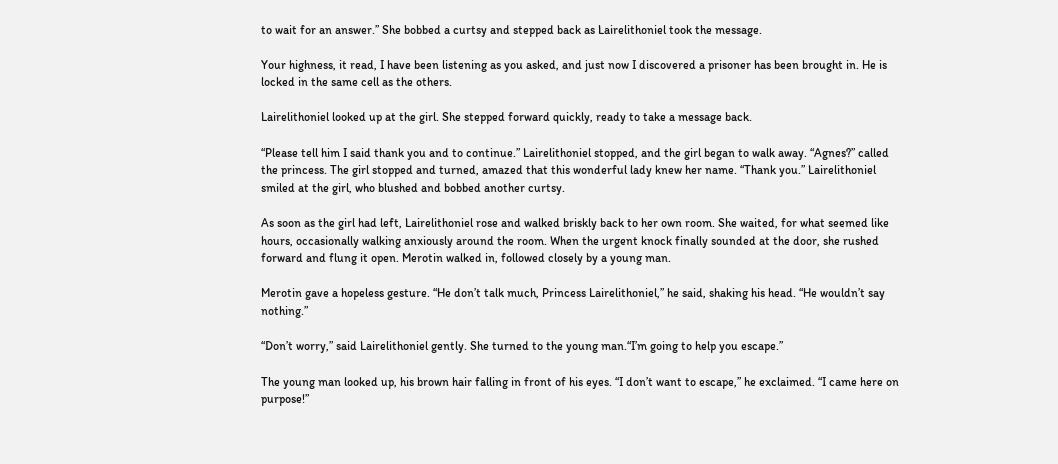to wait for an answer.” She bobbed a curtsy and stepped back as Lairelithoniel took the message.

Your highness, it read, I have been listening as you asked, and just now I discovered a prisoner has been brought in. He is locked in the same cell as the others.

Lairelithoniel looked up at the girl. She stepped forward quickly, ready to take a message back.

“Please tell him I said thank you and to continue.” Lairelithoniel stopped, and the girl began to walk away. “Agnes?” called the princess. The girl stopped and turned, amazed that this wonderful lady knew her name. “Thank you.” Lairelithoniel smiled at the girl, who blushed and bobbed another curtsy.

As soon as the girl had left, Lairelithoniel rose and walked briskly back to her own room. She waited, for what seemed like hours, occasionally walking anxiously around the room. When the urgent knock finally sounded at the door, she rushed forward and flung it open. Merotin walked in, followed closely by a young man.

Merotin gave a hopeless gesture. “He don’t talk much, Princess Lairelithoniel,” he said, shaking his head. “He wouldn’t say nothing.”

“Don’t worry,” said Lairelithoniel gently. She turned to the young man.“I’m going to help you escape.”

The young man looked up, his brown hair falling in front of his eyes. “I don’t want to escape,” he exclaimed. “I came here on purpose!”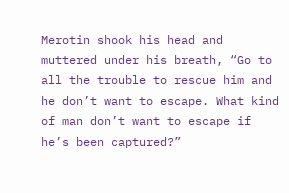Merotin shook his head and muttered under his breath, “Go to all the trouble to rescue him and he don’t want to escape. What kind of man don’t want to escape if he’s been captured?”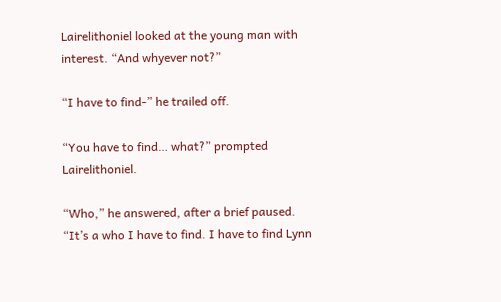Lairelithoniel looked at the young man with interest. “And whyever not?”

“I have to find-” he trailed off.

“You have to find… what?” prompted Lairelithoniel.

“Who,” he answered, after a brief paused. “It’s a who I have to find. I have to find Lynn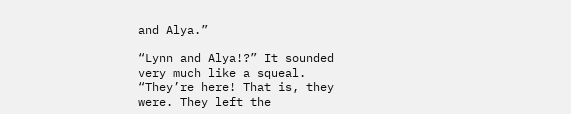and Alya.”

“Lynn and Alya!?” It sounded very much like a squeal. “They’re here! That is, they were. They left the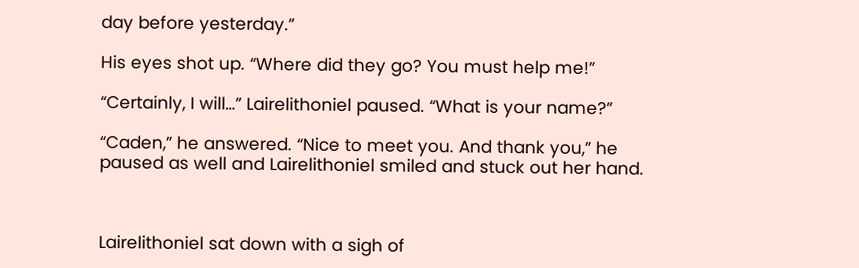day before yesterday.”

His eyes shot up. “Where did they go? You must help me!”

“Certainly, I will…” Lairelithoniel paused. “What is your name?”

“Caden,” he answered. “Nice to meet you. And thank you,” he paused as well and Lairelithoniel smiled and stuck out her hand.



Lairelithoniel sat down with a sigh of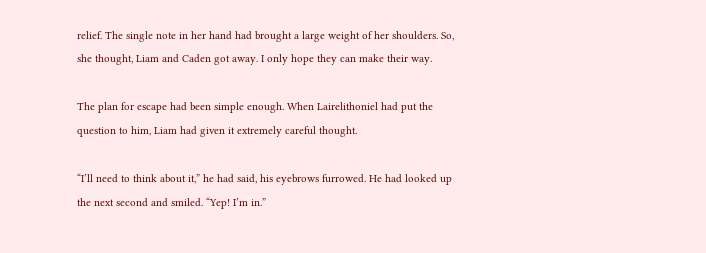relief. The single note in her hand had brought a large weight of her shoulders. So,  she thought, Liam and Caden got away. I only hope they can make their way.

The plan for escape had been simple enough. When Lairelithoniel had put the question to him, Liam had given it extremely careful thought.

“I’ll need to think about it,” he had said, his eyebrows furrowed. He had looked up the next second and smiled. “Yep! I’m in.”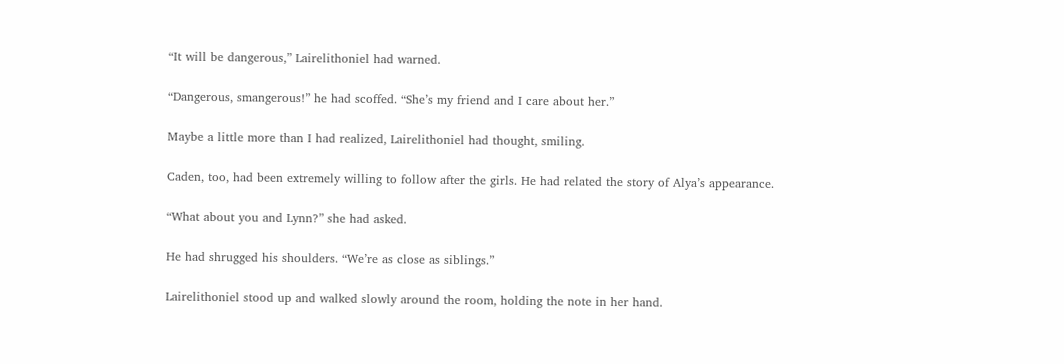“It will be dangerous,” Lairelithoniel had warned.

“Dangerous, smangerous!” he had scoffed. “She’s my friend and I care about her.”

Maybe a little more than I had realized, Lairelithoniel had thought, smiling.

Caden, too, had been extremely willing to follow after the girls. He had related the story of Alya’s appearance.

“What about you and Lynn?” she had asked.

He had shrugged his shoulders. “We’re as close as siblings.”

Lairelithoniel stood up and walked slowly around the room, holding the note in her hand.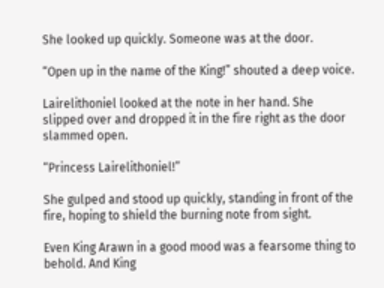She looked up quickly. Someone was at the door.

“Open up in the name of the King!” shouted a deep voice.

Lairelithoniel looked at the note in her hand. She slipped over and dropped it in the fire right as the door slammed open.

“Princess Lairelithoniel!”

She gulped and stood up quickly, standing in front of the fire, hoping to shield the burning note from sight.

Even King Arawn in a good mood was a fearsome thing to behold. And King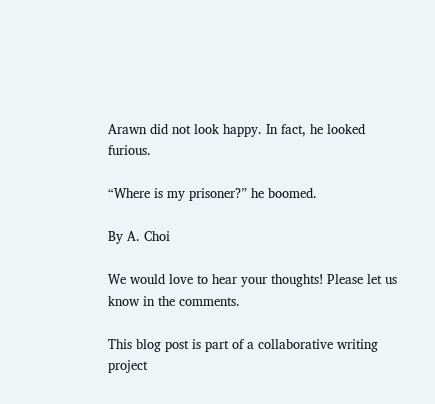Arawn did not look happy. In fact, he looked furious.

“Where is my prisoner?” he boomed.

By A. Choi

We would love to hear your thoughts! Please let us know in the comments.

This blog post is part of a collaborative writing project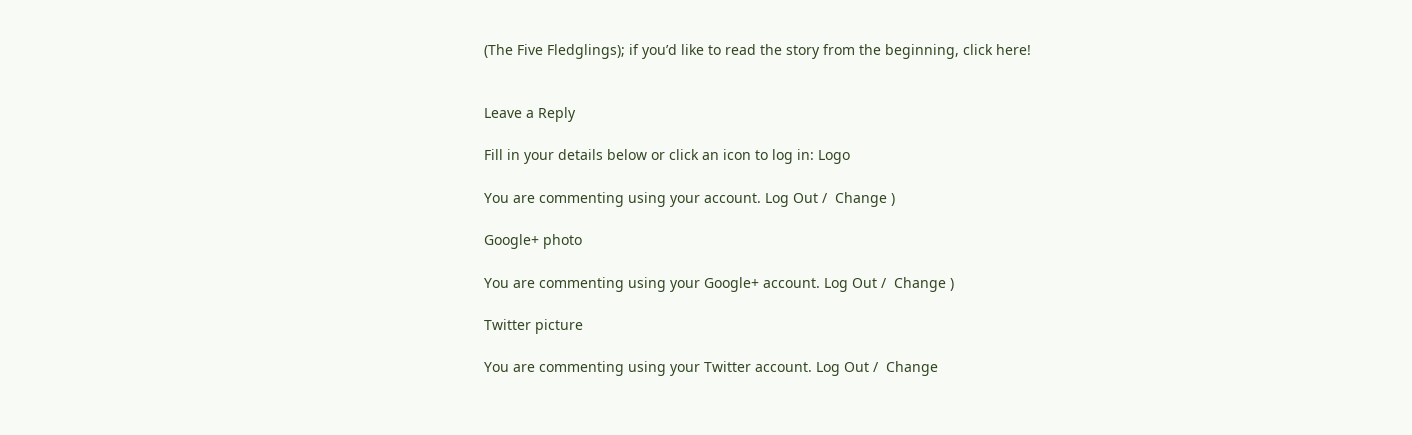(The Five Fledglings); if you’d like to read the story from the beginning, click here!


Leave a Reply

Fill in your details below or click an icon to log in: Logo

You are commenting using your account. Log Out /  Change )

Google+ photo

You are commenting using your Google+ account. Log Out /  Change )

Twitter picture

You are commenting using your Twitter account. Log Out /  Change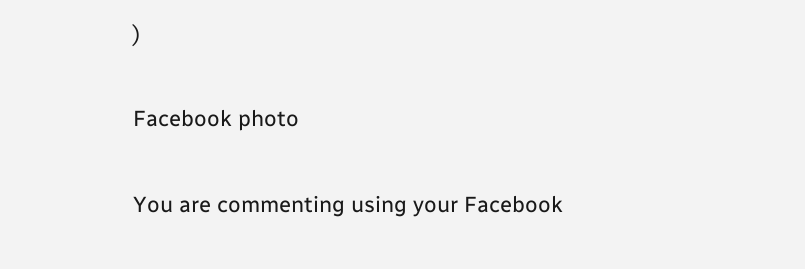)

Facebook photo

You are commenting using your Facebook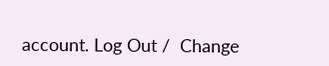account. Log Out /  Change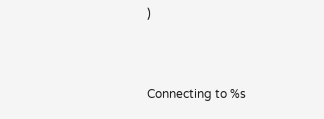)


Connecting to %s